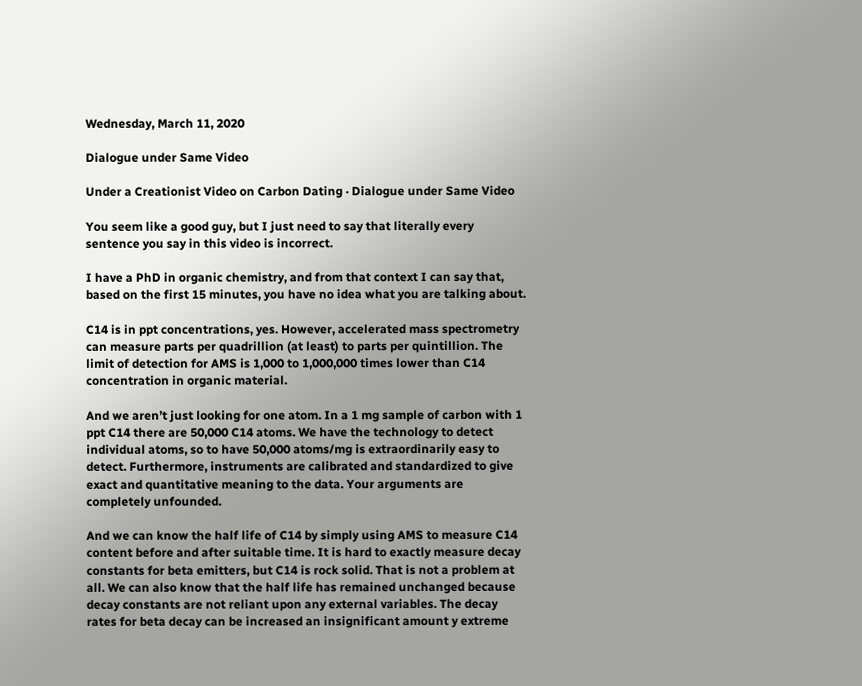Wednesday, March 11, 2020

Dialogue under Same Video

Under a Creationist Video on Carbon Dating · Dialogue under Same Video

You seem like a good guy, but I just need to say that literally every sentence you say in this video is incorrect.

I have a PhD in organic chemistry, and from that context I can say that, based on the first 15 minutes, you have no idea what you are talking about.

C14 is in ppt concentrations, yes. However, accelerated mass spectrometry can measure parts per quadrillion (at least) to parts per quintillion. The limit of detection for AMS is 1,000 to 1,000,000 times lower than C14 concentration in organic material.

And we aren’t just looking for one atom. In a 1 mg sample of carbon with 1 ppt C14 there are 50,000 C14 atoms. We have the technology to detect individual atoms, so to have 50,000 atoms/mg is extraordinarily easy to detect. Furthermore, instruments are calibrated and standardized to give exact and quantitative meaning to the data. Your arguments are completely unfounded.

And we can know the half life of C14 by simply using AMS to measure C14 content before and after suitable time. It is hard to exactly measure decay constants for beta emitters, but C14 is rock solid. That is not a problem at all. We can also know that the half life has remained unchanged because decay constants are not reliant upon any external variables. The decay rates for beta decay can be increased an insignificant amount y extreme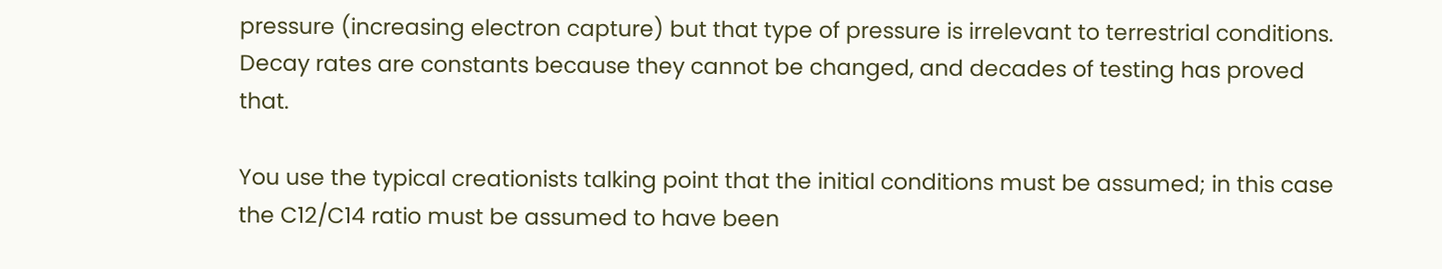pressure (increasing electron capture) but that type of pressure is irrelevant to terrestrial conditions. Decay rates are constants because they cannot be changed, and decades of testing has proved that.

You use the typical creationists talking point that the initial conditions must be assumed; in this case the C12/C14 ratio must be assumed to have been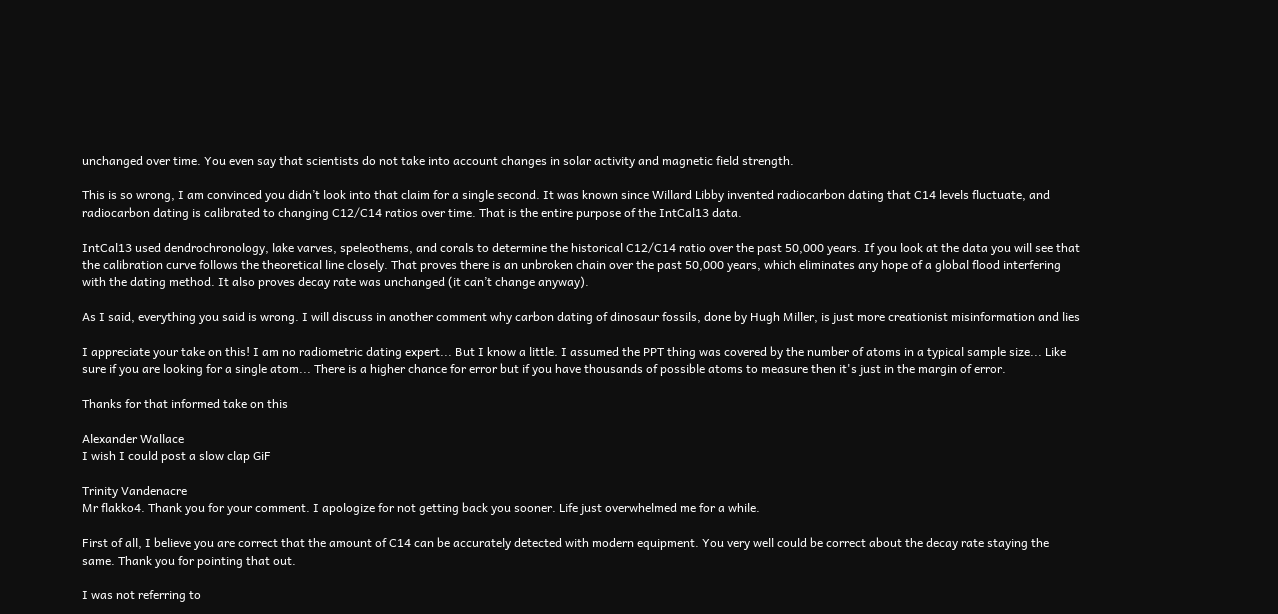unchanged over time. You even say that scientists do not take into account changes in solar activity and magnetic field strength.

This is so wrong, I am convinced you didn’t look into that claim for a single second. It was known since Willard Libby invented radiocarbon dating that C14 levels fluctuate, and radiocarbon dating is calibrated to changing C12/C14 ratios over time. That is the entire purpose of the IntCal13 data.

IntCal13 used dendrochronology, lake varves, speleothems, and corals to determine the historical C12/C14 ratio over the past 50,000 years. If you look at the data you will see that the calibration curve follows the theoretical line closely. That proves there is an unbroken chain over the past 50,000 years, which eliminates any hope of a global flood interfering with the dating method. It also proves decay rate was unchanged (it can’t change anyway).

As I said, everything you said is wrong. I will discuss in another comment why carbon dating of dinosaur fossils, done by Hugh Miller, is just more creationist misinformation and lies

I appreciate your take on this! I am no radiometric dating expert... But I know a little. I assumed the PPT thing was covered by the number of atoms in a typical sample size... Like sure if you are looking for a single atom... There is a higher chance for error but if you have thousands of possible atoms to measure then it's just in the margin of error.

Thanks for that informed take on this

Alexander Wallace
I wish I could post a slow clap GiF

Trinity Vandenacre
Mr flakko4. Thank you for your comment. I apologize for not getting back you sooner. Life just overwhelmed me for a while.

First of all, I believe you are correct that the amount of C14 can be accurately detected with modern equipment. You very well could be correct about the decay rate staying the same. Thank you for pointing that out.

I was not referring to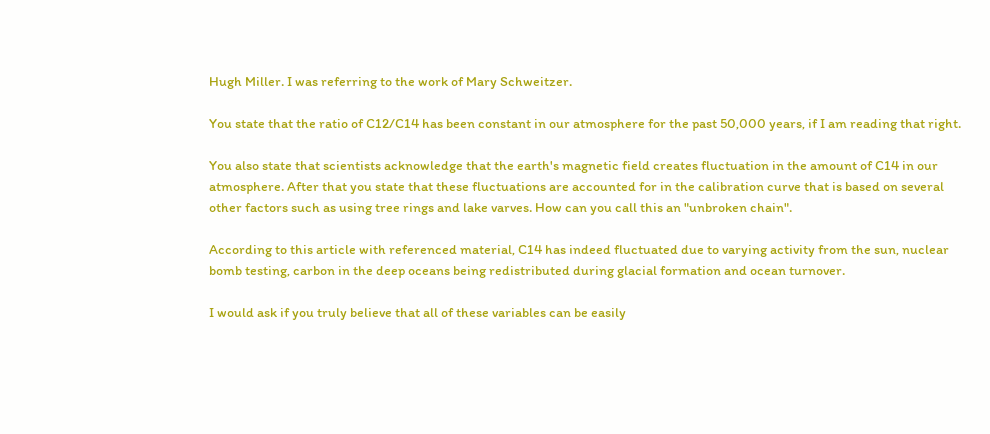Hugh Miller. I was referring to the work of Mary Schweitzer.

You state that the ratio of C12/C14 has been constant in our atmosphere for the past 50,000 years, if I am reading that right.

You also state that scientists acknowledge that the earth's magnetic field creates fluctuation in the amount of C14 in our atmosphere. After that you state that these fluctuations are accounted for in the calibration curve that is based on several other factors such as using tree rings and lake varves. How can you call this an "unbroken chain".

According to this article with referenced material, C14 has indeed fluctuated due to varying activity from the sun, nuclear bomb testing, carbon in the deep oceans being redistributed during glacial formation and ocean turnover.

I would ask if you truly believe that all of these variables can be easily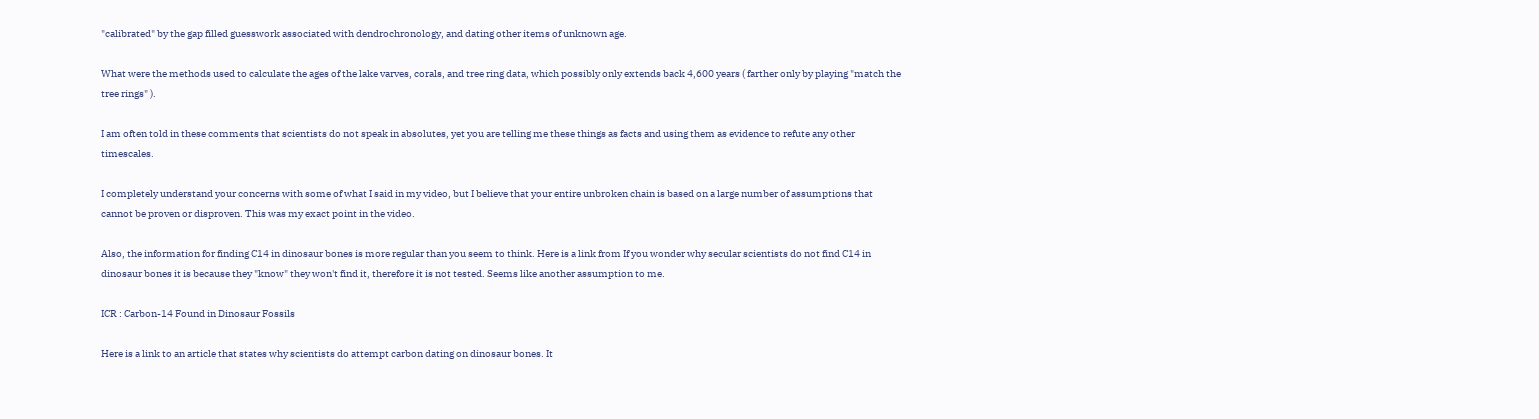"calibrated" by the gap filled guesswork associated with dendrochronology, and dating other items of unknown age.

What were the methods used to calculate the ages of the lake varves, corals, and tree ring data, which possibly only extends back 4,600 years ( farther only by playing "match the tree rings" ).

I am often told in these comments that scientists do not speak in absolutes, yet you are telling me these things as facts and using them as evidence to refute any other timescales.

I completely understand your concerns with some of what I said in my video, but I believe that your entire unbroken chain is based on a large number of assumptions that cannot be proven or disproven. This was my exact point in the video.

Also, the information for finding C14 in dinosaur bones is more regular than you seem to think. Here is a link from If you wonder why secular scientists do not find C14 in dinosaur bones it is because they "know" they won't find it, therefore it is not tested. Seems like another assumption to me.

ICR : Carbon-14 Found in Dinosaur Fossils

Here is a link to an article that states why scientists do attempt carbon dating on dinosaur bones. It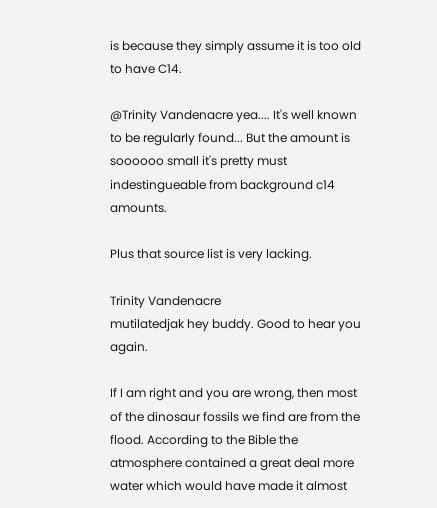is because they simply assume it is too old to have C14.

@Trinity Vandenacre yea.... It's well known to be regularly found... But the amount is soooooo small it's pretty must indestingueable from background c14 amounts.

Plus that source list is very lacking.

Trinity Vandenacre
mutilatedjak hey buddy. Good to hear you again.

If I am right and you are wrong, then most of the dinosaur fossils we find are from the flood. According to the Bible the atmosphere contained a great deal more water which would have made it almost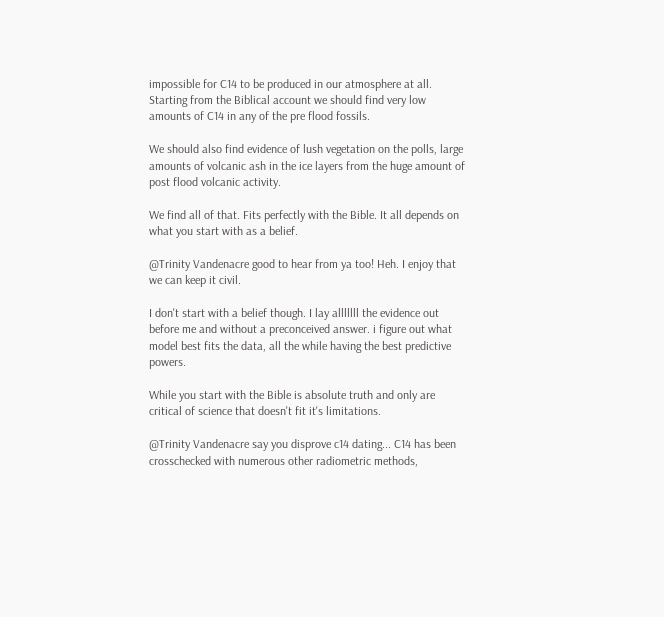impossible for C14 to be produced in our atmosphere at all. Starting from the Biblical account we should find very low amounts of C14 in any of the pre flood fossils.

We should also find evidence of lush vegetation on the polls, large amounts of volcanic ash in the ice layers from the huge amount of post flood volcanic activity.

We find all of that. Fits perfectly with the Bible. It all depends on what you start with as a belief.

@Trinity Vandenacre good to hear from ya too! Heh. I enjoy that we can keep it civil.

I don't start with a belief though. I lay alllllll the evidence out before me and without a preconceived answer. i figure out what model best fits the data, all the while having the best predictive powers.

While you start with the Bible is absolute truth and only are critical of science that doesn't fit it's limitations.

@Trinity Vandenacre say you disprove c14 dating... C14 has been crosschecked with numerous other radiometric methods,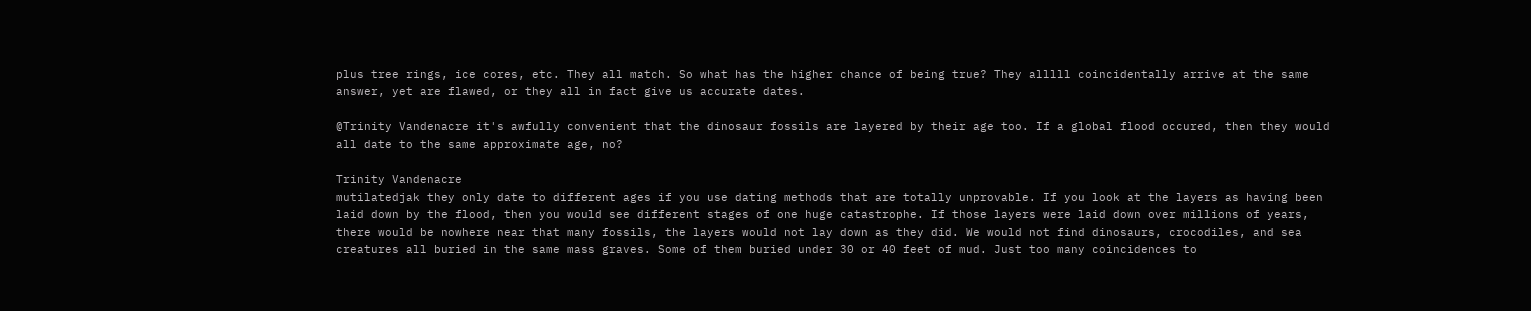plus tree rings, ice cores, etc. They all match. So what has the higher chance of being true? They alllll coincidentally arrive at the same answer, yet are flawed, or they all in fact give us accurate dates.

@Trinity Vandenacre it's awfully convenient that the dinosaur fossils are layered by their age too. If a global flood occured, then they would all date to the same approximate age, no?

Trinity Vandenacre
mutilatedjak they only date to different ages if you use dating methods that are totally unprovable. If you look at the layers as having been laid down by the flood, then you would see different stages of one huge catastrophe. If those layers were laid down over millions of years, there would be nowhere near that many fossils, the layers would not lay down as they did. We would not find dinosaurs, crocodiles, and sea creatures all buried in the same mass graves. Some of them buried under 30 or 40 feet of mud. Just too many coincidences to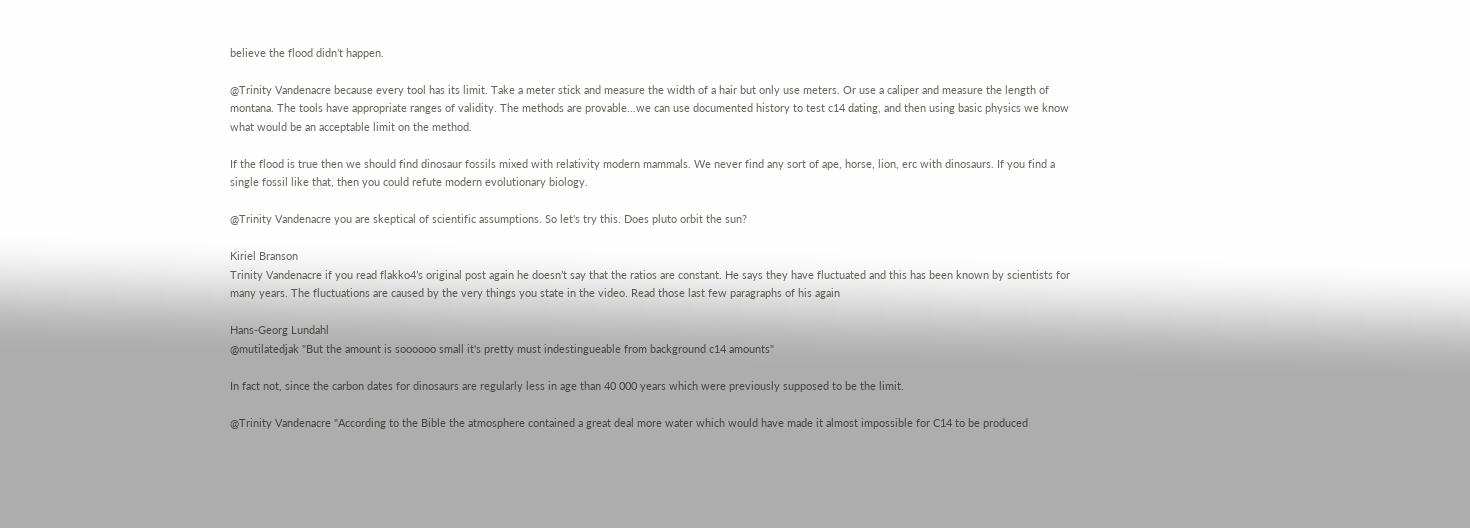believe the flood didn’t happen.

@Trinity Vandenacre because every tool has its limit. Take a meter stick and measure the width of a hair but only use meters. Or use a caliper and measure the length of montana. The tools have appropriate ranges of validity. The methods are provable...we can use documented history to test c14 dating, and then using basic physics we know what would be an acceptable limit on the method.

If the flood is true then we should find dinosaur fossils mixed with relativity modern mammals. We never find any sort of ape, horse, lion, erc with dinosaurs. If you find a single fossil like that, then you could refute modern evolutionary biology.

@Trinity Vandenacre you are skeptical of scientific assumptions. So let's try this. Does pluto orbit the sun?

Kiriel Branson
Trinity Vandenacre if you read flakko4’s original post again he doesn’t say that the ratios are constant. He says they have fluctuated and this has been known by scientists for many years. The fluctuations are caused by the very things you state in the video. Read those last few paragraphs of his again

Hans-Georg Lundahl
@mutilatedjak "But the amount is soooooo small it's pretty must indestingueable from background c14 amounts"

In fact not, since the carbon dates for dinosaurs are regularly less in age than 40 000 years which were previously supposed to be the limit.

@Trinity Vandenacre "According to the Bible the atmosphere contained a great deal more water which would have made it almost impossible for C14 to be produced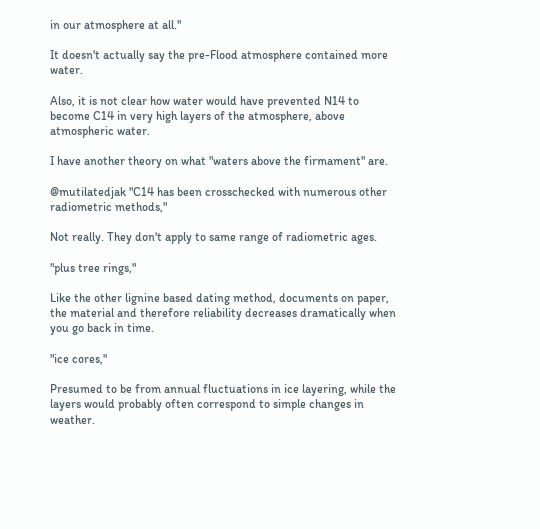in our atmosphere at all."

It doesn't actually say the pre-Flood atmosphere contained more water.

Also, it is not clear how water would have prevented N14 to become C14 in very high layers of the atmosphere, above atmospheric water.

I have another theory on what "waters above the firmament" are.

@mutilatedjak "C14 has been crosschecked with numerous other radiometric methods,"

Not really. They don't apply to same range of radiometric ages.

"plus tree rings,"

Like the other lignine based dating method, documents on paper, the material and therefore reliability decreases dramatically when you go back in time.

"ice cores,"

Presumed to be from annual fluctuations in ice layering, while the layers would probably often correspond to simple changes in weather.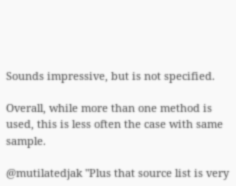Sounds impressive, but is not specified.

Overall, while more than one method is used, this is less often the case with same sample.

@mutilatedjak "Plus that source list is very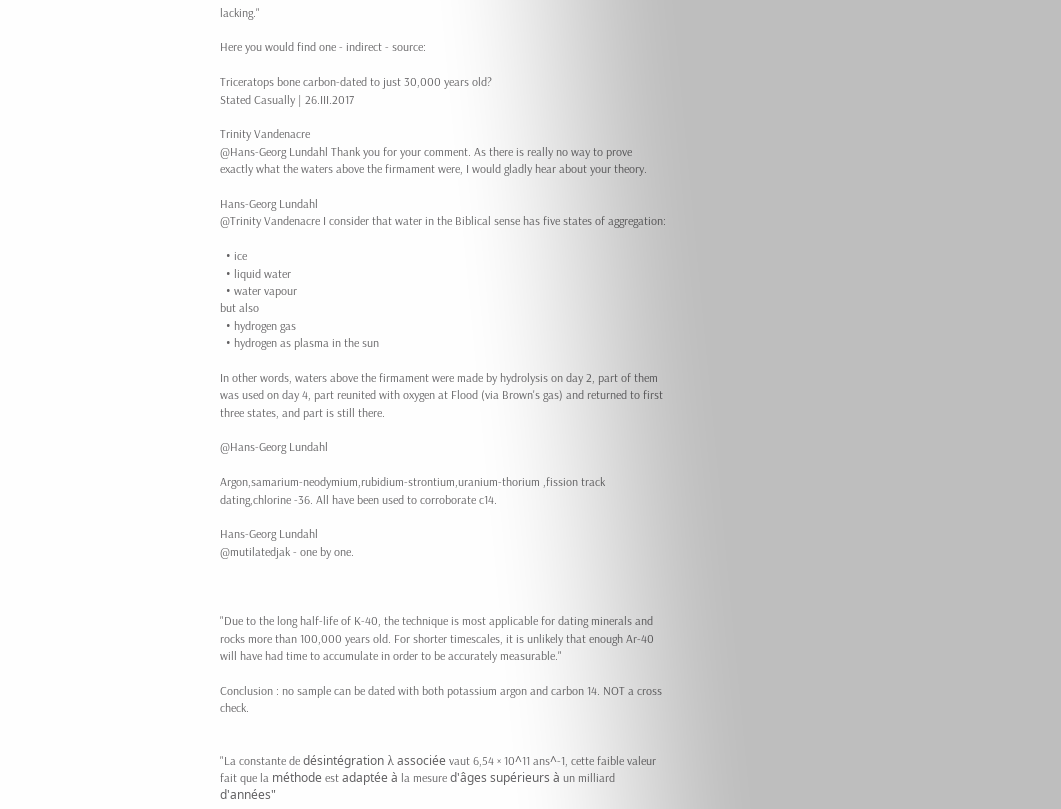lacking."

Here you would find one - indirect - source:

Triceratops bone carbon-dated to just 30,000 years old?
Stated Casually | 26.III.2017

Trinity Vandenacre
@Hans-Georg Lundahl Thank you for your comment. As there is really no way to prove exactly what the waters above the firmament were, I would gladly hear about your theory.

Hans-Georg Lundahl
@Trinity Vandenacre I consider that water in the Biblical sense has five states of aggregation:

  • ice
  • liquid water
  • water vapour
but also
  • hydrogen gas
  • hydrogen as plasma in the sun

In other words, waters above the firmament were made by hydrolysis on day 2, part of them was used on day 4, part reunited with oxygen at Flood (via Brown's gas) and returned to first three states, and part is still there.

@Hans-Georg Lundahl

Argon,samarium-neodymium,rubidium-strontium,uranium-thorium ,fission track dating,chlorine -36. All have been used to corroborate c14.

Hans-Georg Lundahl
@mutilatedjak - one by one.



"Due to the long half-life of K-40, the technique is most applicable for dating minerals and rocks more than 100,000 years old. For shorter timescales, it is unlikely that enough Ar-40 will have had time to accumulate in order to be accurately measurable."

Conclusion : no sample can be dated with both potassium argon and carbon 14. NOT a cross check.


"La constante de désintégration λ associée vaut 6,54 × 10^11 ans^-1, cette faible valeur fait que la méthode est adaptée à la mesure d'âges supérieurs à un milliard d'années"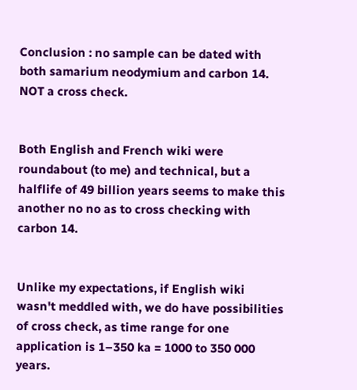Conclusion : no sample can be dated with both samarium neodymium and carbon 14. NOT a cross check.


Both English and French wiki were roundabout (to me) and technical, but a halflife of 49 billion years seems to make this another no no as to cross checking with carbon 14.


Unlike my expectations, if English wiki wasn't meddled with, we do have possibilities of cross check, as time range for one application is 1–350 ka = 1000 to 350 000 years.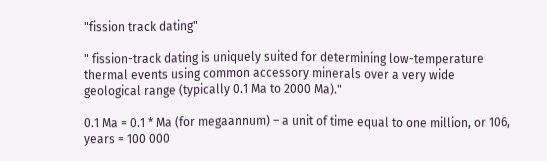"fission track dating"

" fission-track dating is uniquely suited for determining low-temperature thermal events using common accessory minerals over a very wide geological range (typically 0.1 Ma to 2000 Ma)."

0.1 Ma = 0.1 * Ma (for megaannum) – a unit of time equal to one million, or 106, years = 100 000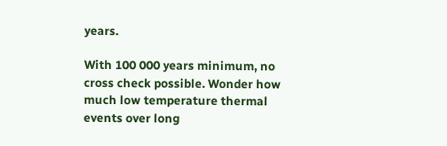years.

With 100 000 years minimum, no cross check possible. Wonder how much low temperature thermal events over long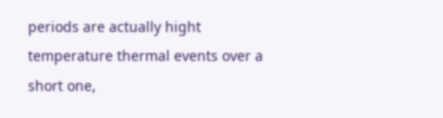periods are actually hight temperature thermal events over a short one,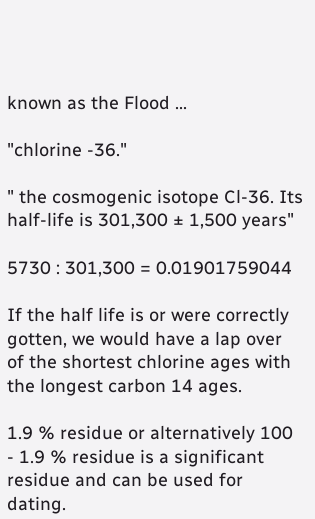known as the Flood ...

"chlorine -36."

" the cosmogenic isotope Cl-36. Its half-life is 301,300 ± 1,500 years"

5730 : 301,300 = 0.01901759044

If the half life is or were correctly gotten, we would have a lap over of the shortest chlorine ages with the longest carbon 14 ages.

1.9 % residue or alternatively 100 - 1.9 % residue is a significant residue and can be used for dating.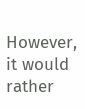However, it would rather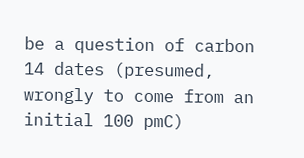be a question of carbon 14 dates (presumed, wrongly to come from an initial 100 pmC)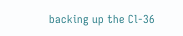backing up the Cl-36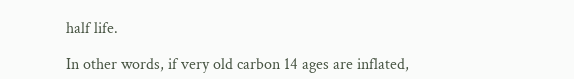half life.

In other words, if very old carbon 14 ages are inflated,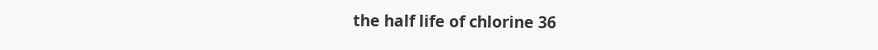the half life of chlorine 36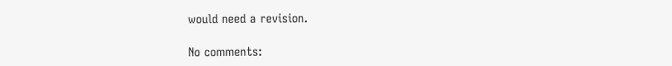would need a revision.

No comments: